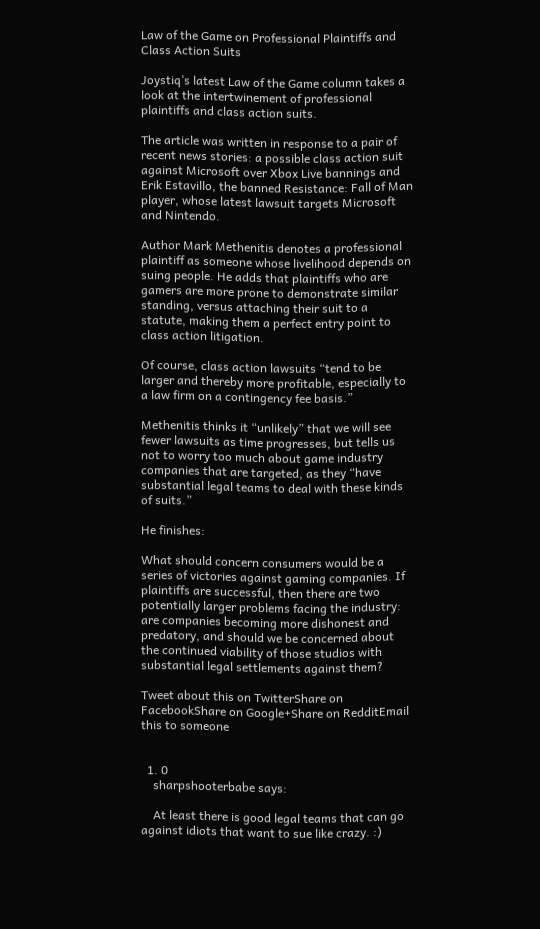Law of the Game on Professional Plaintiffs and Class Action Suits

Joystiq’s latest Law of the Game column takes a look at the intertwinement of professional plaintiffs and class action suits.

The article was written in response to a pair of recent news stories: a possible class action suit against Microsoft over Xbox Live bannings and Erik Estavillo, the banned Resistance: Fall of Man player, whose latest lawsuit targets Microsoft and Nintendo.

Author Mark Methenitis denotes a professional plaintiff as someone whose livelihood depends on suing people. He adds that plaintiffs who are gamers are more prone to demonstrate similar standing, versus attaching their suit to a statute, making them a perfect entry point to class action litigation.

Of course, class action lawsuits “tend to be larger and thereby more profitable, especially to a law firm on a contingency fee basis.”

Methenitis thinks it “unlikely” that we will see fewer lawsuits as time progresses, but tells us not to worry too much about game industry companies that are targeted, as they “have substantial legal teams to deal with these kinds of suits.”

He finishes:

What should concern consumers would be a series of victories against gaming companies. If plaintiffs are successful, then there are two potentially larger problems facing the industry: are companies becoming more dishonest and predatory, and should we be concerned about the continued viability of those studios with substantial legal settlements against them?

Tweet about this on TwitterShare on FacebookShare on Google+Share on RedditEmail this to someone


  1. 0
    sharpshooterbabe says:

    At least there is good legal teams that can go against idiots that want to sue like crazy. :)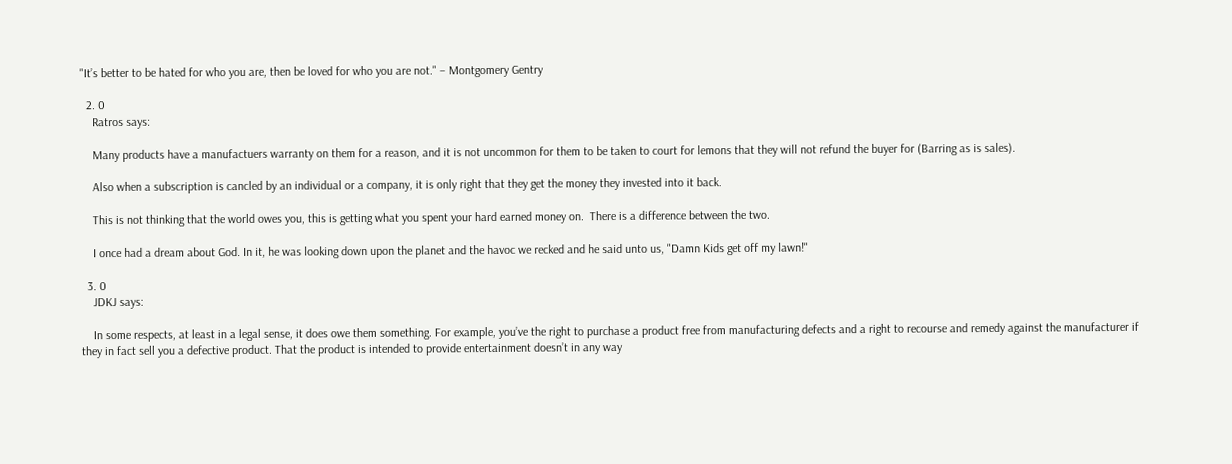"It’s better to be hated for who you are, then be loved for who you are not." – Montgomery Gentry

  2. 0
    Ratros says:

    Many products have a manufactuers warranty on them for a reason, and it is not uncommon for them to be taken to court for lemons that they will not refund the buyer for (Barring as is sales).

    Also when a subscription is cancled by an individual or a company, it is only right that they get the money they invested into it back.

    This is not thinking that the world owes you, this is getting what you spent your hard earned money on.  There is a difference between the two.

    I once had a dream about God. In it, he was looking down upon the planet and the havoc we recked and he said unto us, "Damn Kids get off my lawn!"

  3. 0
    JDKJ says:

    In some respects, at least in a legal sense, it does owe them something. For example, you’ve the right to purchase a product free from manufacturing defects and a right to recourse and remedy against the manufacturer if they in fact sell you a defective product. That the product is intended to provide entertainment doesn’t in any way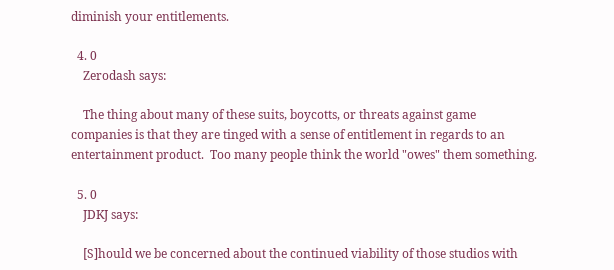diminish your entitlements.

  4. 0
    Zerodash says:

    The thing about many of these suits, boycotts, or threats against game companies is that they are tinged with a sense of entitlement in regards to an entertainment product.  Too many people think the world "owes" them something.

  5. 0
    JDKJ says:

    [S]hould we be concerned about the continued viability of those studios with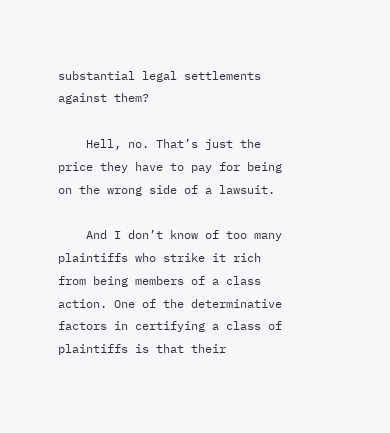substantial legal settlements against them?

    Hell, no. That’s just the price they have to pay for being on the wrong side of a lawsuit.

    And I don’t know of too many plaintiffs who strike it rich from being members of a class action. One of the determinative factors in certifying a class of plaintiffs is that their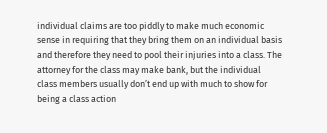individual claims are too piddly to make much economic sense in requiring that they bring them on an individual basis and therefore they need to pool their injuries into a class. The attorney for the class may make bank, but the individual class members usually don’t end up with much to show for being a class action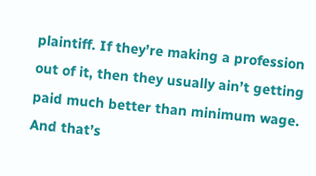plaintiff. If they’re making a profession out of it, then they usually ain’t getting paid much better than minimum wage. And that’s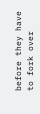before they have to fork over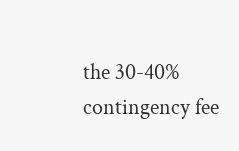the 30-40% contingency fee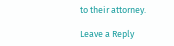to their attorney.

Leave a Reply